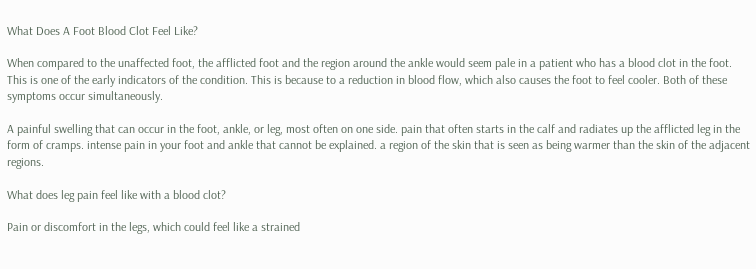What Does A Foot Blood Clot Feel Like?

When compared to the unaffected foot, the afflicted foot and the region around the ankle would seem pale in a patient who has a blood clot in the foot. This is one of the early indicators of the condition. This is because to a reduction in blood flow, which also causes the foot to feel cooler. Both of these symptoms occur simultaneously.

A painful swelling that can occur in the foot, ankle, or leg, most often on one side. pain that often starts in the calf and radiates up the afflicted leg in the form of cramps. intense pain in your foot and ankle that cannot be explained. a region of the skin that is seen as being warmer than the skin of the adjacent regions.

What does leg pain feel like with a blood clot?

Pain or discomfort in the legs, which could feel like a strained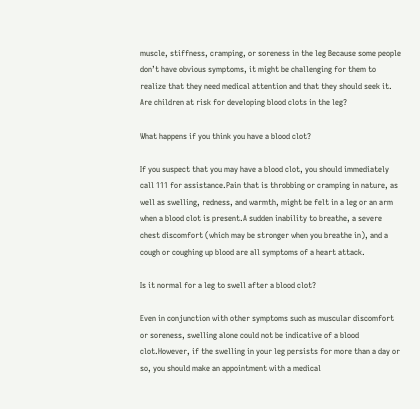muscle, stiffness, cramping, or soreness in the leg Because some people don’t have obvious symptoms, it might be challenging for them to realize that they need medical attention and that they should seek it. Are children at risk for developing blood clots in the leg?

What happens if you think you have a blood clot?

If you suspect that you may have a blood clot, you should immediately call 111 for assistance.Pain that is throbbing or cramping in nature, as well as swelling, redness, and warmth, might be felt in a leg or an arm when a blood clot is present.A sudden inability to breathe, a severe chest discomfort (which may be stronger when you breathe in), and a cough or coughing up blood are all symptoms of a heart attack.

Is it normal for a leg to swell after a blood clot?

Even in conjunction with other symptoms such as muscular discomfort or soreness, swelling alone could not be indicative of a blood clot.However, if the swelling in your leg persists for more than a day or so, you should make an appointment with a medical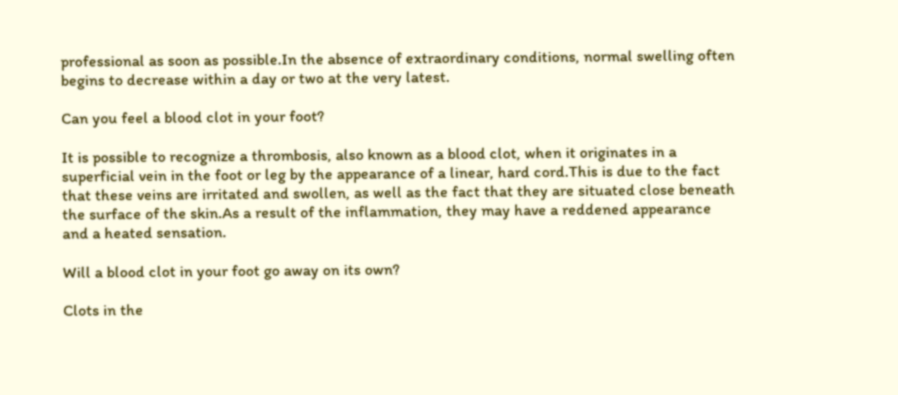professional as soon as possible.In the absence of extraordinary conditions, normal swelling often begins to decrease within a day or two at the very latest.

Can you feel a blood clot in your foot?

It is possible to recognize a thrombosis, also known as a blood clot, when it originates in a superficial vein in the foot or leg by the appearance of a linear, hard cord.This is due to the fact that these veins are irritated and swollen, as well as the fact that they are situated close beneath the surface of the skin.As a result of the inflammation, they may have a reddened appearance and a heated sensation.

Will a blood clot in your foot go away on its own?

Clots in the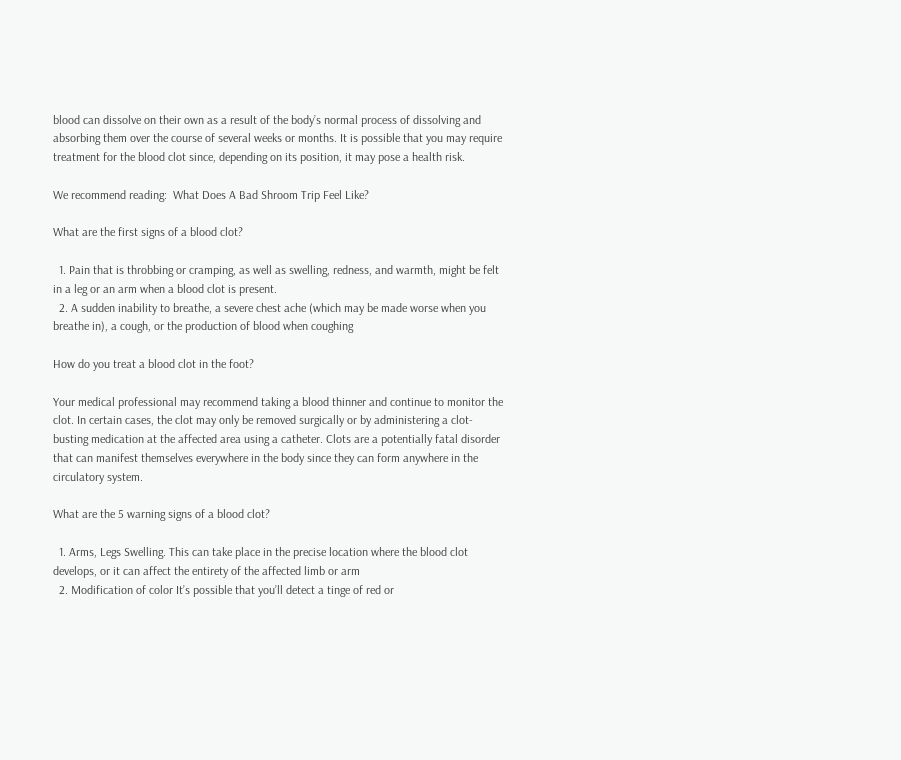blood can dissolve on their own as a result of the body’s normal process of dissolving and absorbing them over the course of several weeks or months. It is possible that you may require treatment for the blood clot since, depending on its position, it may pose a health risk.

We recommend reading:  What Does A Bad Shroom Trip Feel Like?

What are the first signs of a blood clot?

  1. Pain that is throbbing or cramping, as well as swelling, redness, and warmth, might be felt in a leg or an arm when a blood clot is present.
  2. A sudden inability to breathe, a severe chest ache (which may be made worse when you breathe in), a cough, or the production of blood when coughing

How do you treat a blood clot in the foot?

Your medical professional may recommend taking a blood thinner and continue to monitor the clot. In certain cases, the clot may only be removed surgically or by administering a clot-busting medication at the affected area using a catheter. Clots are a potentially fatal disorder that can manifest themselves everywhere in the body since they can form anywhere in the circulatory system.

What are the 5 warning signs of a blood clot?

  1. Arms, Legs Swelling. This can take place in the precise location where the blood clot develops, or it can affect the entirety of the affected limb or arm
  2. Modification of color It’s possible that you’ll detect a tinge of red or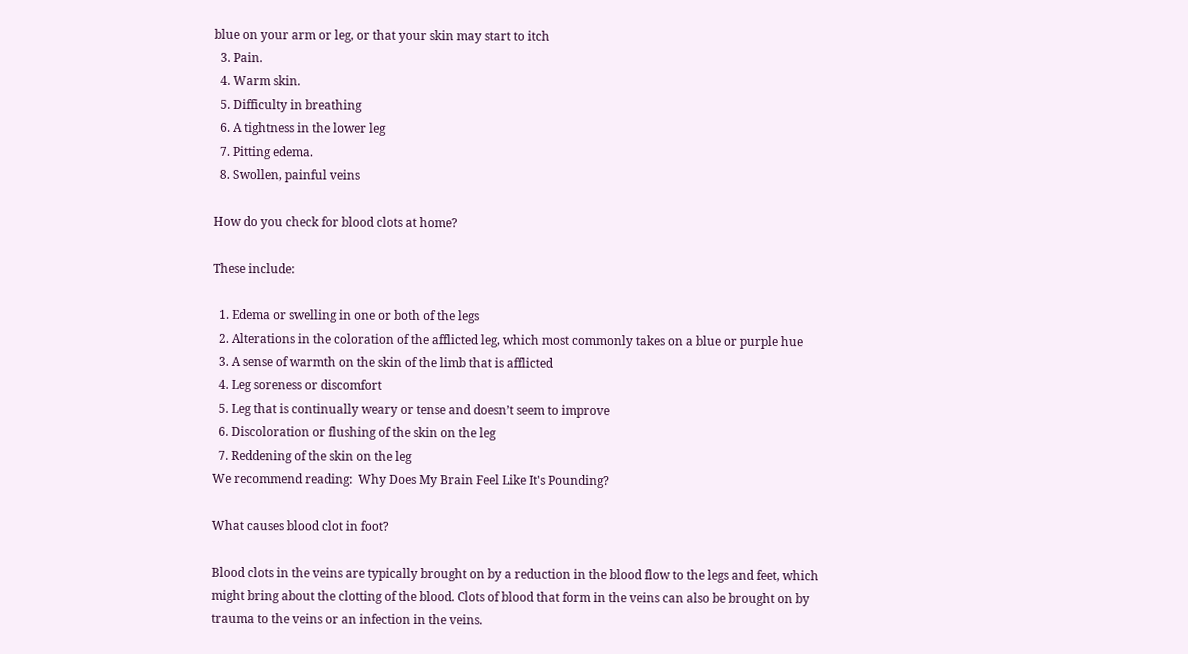blue on your arm or leg, or that your skin may start to itch
  3. Pain.
  4. Warm skin.
  5. Difficulty in breathing
  6. A tightness in the lower leg
  7. Pitting edema.
  8. Swollen, painful veins

How do you check for blood clots at home?

These include:

  1. Edema or swelling in one or both of the legs
  2. Alterations in the coloration of the afflicted leg, which most commonly takes on a blue or purple hue
  3. A sense of warmth on the skin of the limb that is afflicted
  4. Leg soreness or discomfort
  5. Leg that is continually weary or tense and doesn’t seem to improve
  6. Discoloration or flushing of the skin on the leg
  7. Reddening of the skin on the leg
We recommend reading:  Why Does My Brain Feel Like It's Pounding?

What causes blood clot in foot?

Blood clots in the veins are typically brought on by a reduction in the blood flow to the legs and feet, which might bring about the clotting of the blood. Clots of blood that form in the veins can also be brought on by trauma to the veins or an infection in the veins.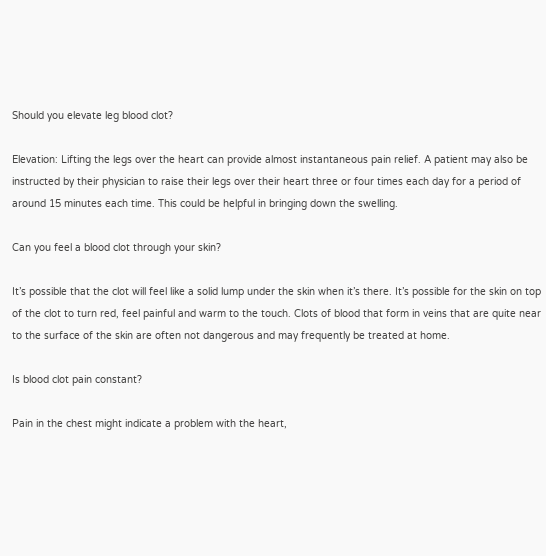Should you elevate leg blood clot?

Elevation: Lifting the legs over the heart can provide almost instantaneous pain relief. A patient may also be instructed by their physician to raise their legs over their heart three or four times each day for a period of around 15 minutes each time. This could be helpful in bringing down the swelling.

Can you feel a blood clot through your skin?

It’s possible that the clot will feel like a solid lump under the skin when it’s there. It’s possible for the skin on top of the clot to turn red, feel painful and warm to the touch. Clots of blood that form in veins that are quite near to the surface of the skin are often not dangerous and may frequently be treated at home.

Is blood clot pain constant?

Pain in the chest might indicate a problem with the heart,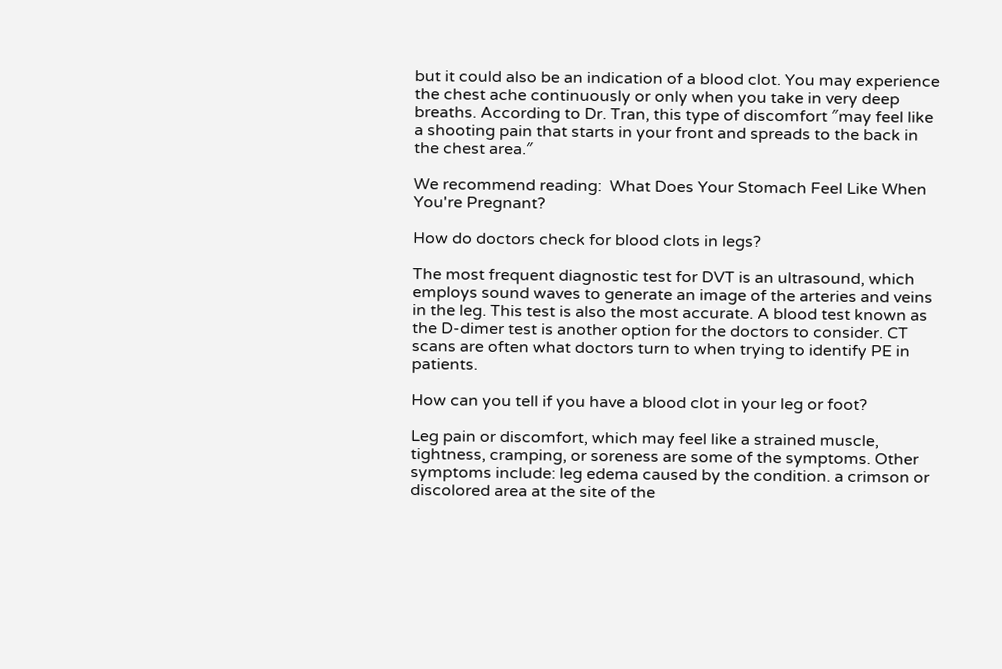but it could also be an indication of a blood clot. You may experience the chest ache continuously or only when you take in very deep breaths. According to Dr. Tran, this type of discomfort ″may feel like a shooting pain that starts in your front and spreads to the back in the chest area.″

We recommend reading:  What Does Your Stomach Feel Like When You're Pregnant?

How do doctors check for blood clots in legs?

The most frequent diagnostic test for DVT is an ultrasound, which employs sound waves to generate an image of the arteries and veins in the leg. This test is also the most accurate. A blood test known as the D-dimer test is another option for the doctors to consider. CT scans are often what doctors turn to when trying to identify PE in patients.

How can you tell if you have a blood clot in your leg or foot?

Leg pain or discomfort, which may feel like a strained muscle, tightness, cramping, or soreness are some of the symptoms. Other symptoms include: leg edema caused by the condition. a crimson or discolored area at the site of the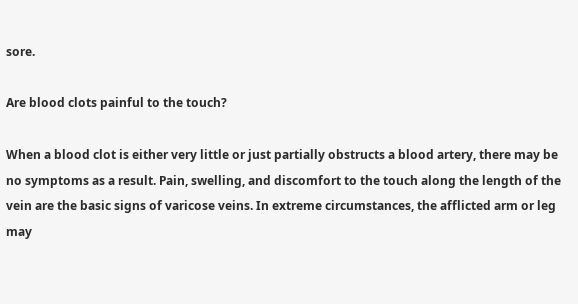sore.

Are blood clots painful to the touch?

When a blood clot is either very little or just partially obstructs a blood artery, there may be no symptoms as a result. Pain, swelling, and discomfort to the touch along the length of the vein are the basic signs of varicose veins. In extreme circumstances, the afflicted arm or leg may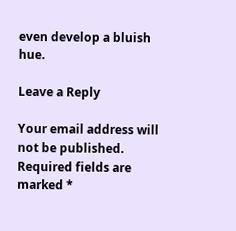even develop a bluish hue.

Leave a Reply

Your email address will not be published. Required fields are marked *